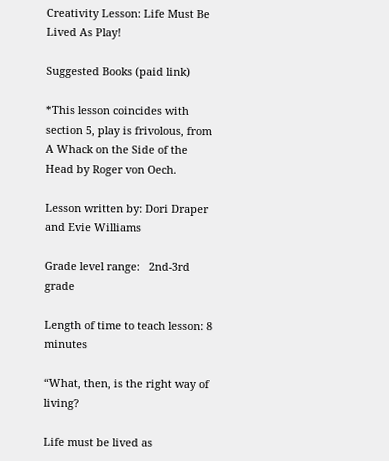Creativity Lesson: Life Must Be Lived As Play!

Suggested Books (paid link)

*This lesson coincides with section 5, play is frivolous, from A Whack on the Side of the Head by Roger von Oech.

Lesson written by: Dori Draper and Evie Williams

Grade level range:   2nd-3rd grade

Length of time to teach lesson: 8 minutes

“What, then, is the right way of living?

Life must be lived as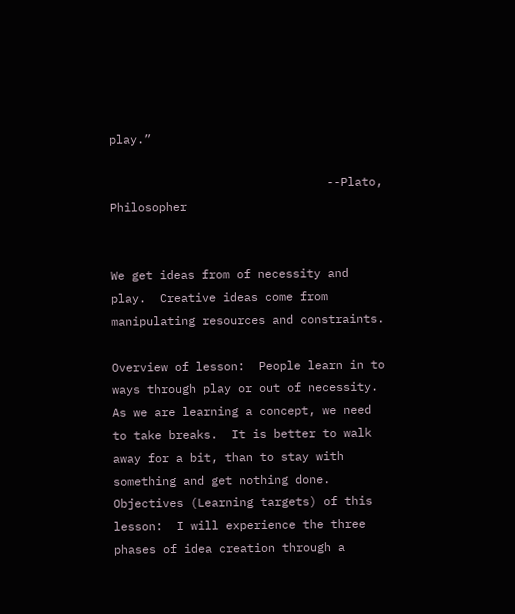play.”

                               --Plato, Philosopher


We get ideas from of necessity and play.  Creative ideas come from manipulating resources and constraints.

Overview of lesson:  People learn in to ways through play or out of necessity.  As we are learning a concept, we need to take breaks.  It is better to walk away for a bit, than to stay with something and get nothing done.
Objectives (Learning targets) of this lesson:  I will experience the three phases of idea creation through a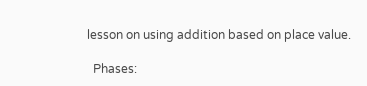lesson on using addition based on place value.

  Phases: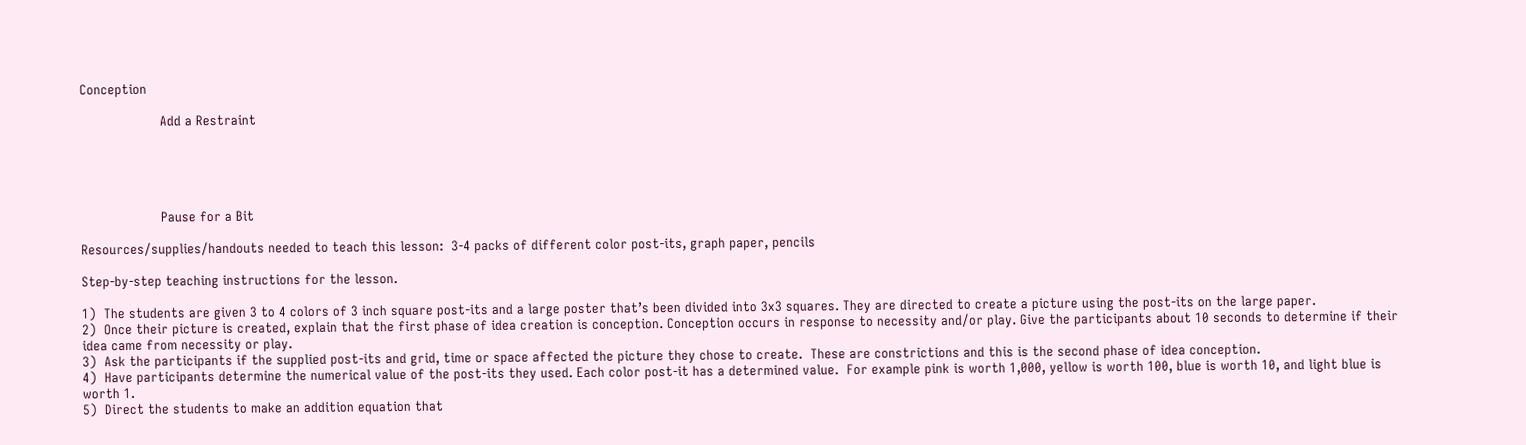Conception

                    Add a Restraint





                    Pause for a Bit

Resources/supplies/handouts needed to teach this lesson:  3-4 packs of different color post-its, graph paper, pencils

Step-by-step teaching instructions for the lesson.

1)  The students are given 3 to 4 colors of 3 inch square post-its and a large poster that’s been divided into 3x3 squares. They are directed to create a picture using the post-its on the large paper.
2)  Once their picture is created, explain that the first phase of idea creation is conception. Conception occurs in response to necessity and/or play. Give the participants about 10 seconds to determine if their idea came from necessity or play.
3)  Ask the participants if the supplied post-its and grid, time or space affected the picture they chose to create.  These are constrictions and this is the second phase of idea conception.
4)  Have participants determine the numerical value of the post-its they used. Each color post-it has a determined value.  For example pink is worth 1,000, yellow is worth 100, blue is worth 10, and light blue is worth 1.
5)  Direct the students to make an addition equation that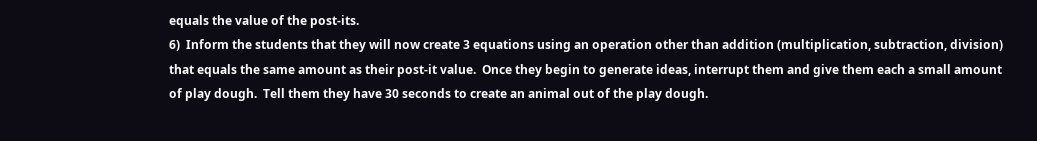equals the value of the post-its.
6)  Inform the students that they will now create 3 equations using an operation other than addition (multiplication, subtraction, division) that equals the same amount as their post-it value.  Once they begin to generate ideas, interrupt them and give them each a small amount of play dough.  Tell them they have 30 seconds to create an animal out of the play dough.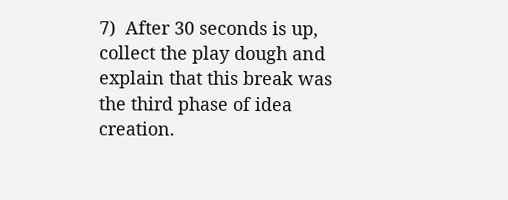7)  After 30 seconds is up, collect the play dough and explain that this break was the third phase of idea creation.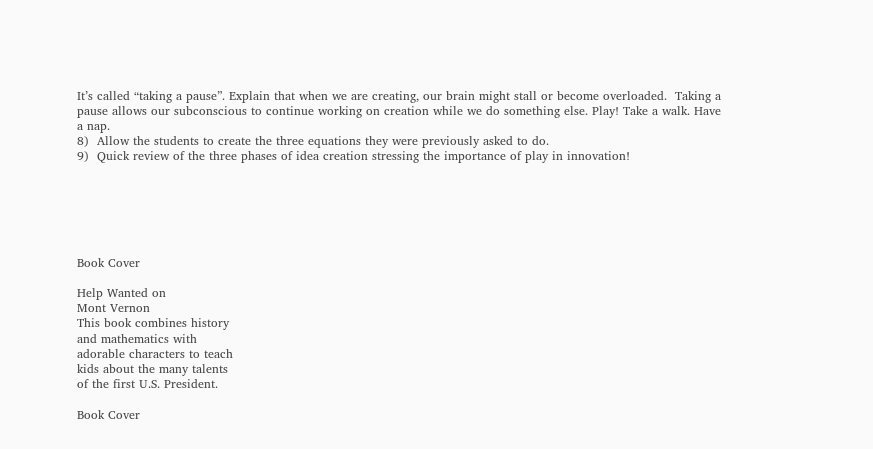It’s called “taking a pause”. Explain that when we are creating, our brain might stall or become overloaded.  Taking a pause allows our subconscious to continue working on creation while we do something else. Play! Take a walk. Have a nap.
8)  Allow the students to create the three equations they were previously asked to do.
9)  Quick review of the three phases of idea creation stressing the importance of play in innovation!






Book Cover

Help Wanted on
Mont Vernon
This book combines history
and mathematics with
adorable characters to teach
kids about the many talents
of the first U.S. President.

Book Cover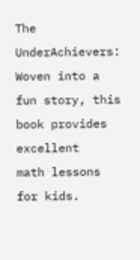The UnderAchievers:
Woven into a fun story, this
book provides excellent
math lessons for kids.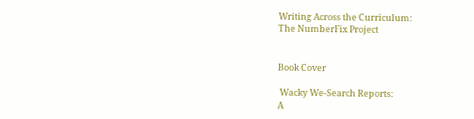Writing Across the Curriculum:
The NumberFix Project


Book Cover

 Wacky We-Search Reports:
A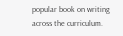popular book on writing
across the curriculum.